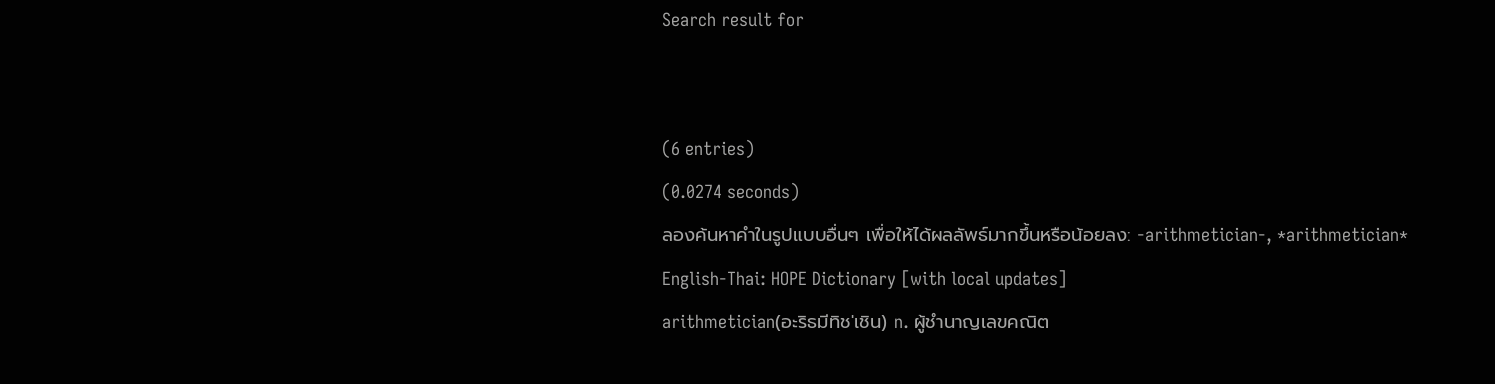Search result for


(6 entries)
(0.0274 seconds)
ลองค้นหาคำในรูปแบบอื่นๆ เพื่อให้ได้ผลลัพธ์มากขึ้นหรือน้อยลง: -arithmetician-, *arithmetician*
English-Thai: HOPE Dictionary [with local updates]
arithmetician(อะริธมีทิช'เชิน) n. ผู้ชำนาญเลขคณิต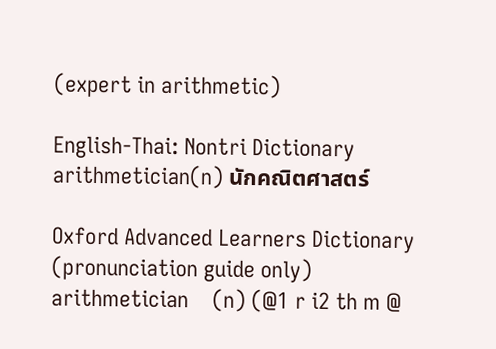(expert in arithmetic)

English-Thai: Nontri Dictionary
arithmetician(n) นักคณิตศาสตร์

Oxford Advanced Learners Dictionary (pronunciation guide only)
arithmetician    (n) (@1 r i2 th m @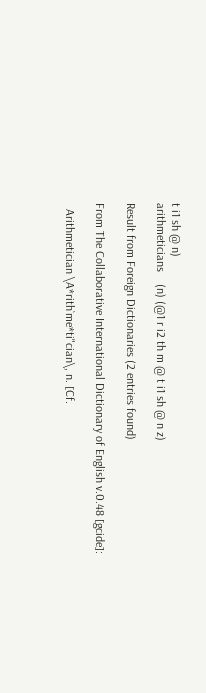t i1 sh @ n)
arithmeticians    (n) (@1 r i2 th m @ t i1 sh @ n z)

Result from Foreign Dictionaries (2 entries found)

From The Collaborative International Dictionary of English v.0.48 [gcide]:

  Arithmetician \A*rith`me*ti"cian\, n. [Cf.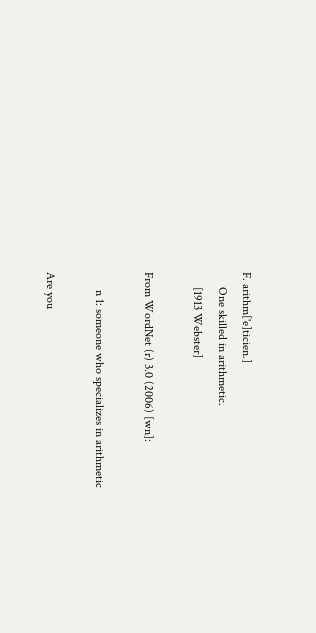F. arithm['e]ticien.]
     One skilled in arithmetic.
     [1913 Webster]

From WordNet (r) 3.0 (2006) [wn]:

      n 1: someone who specializes in arithmetic

Are you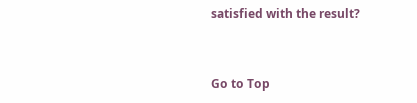satisfied with the result?


Go to Top